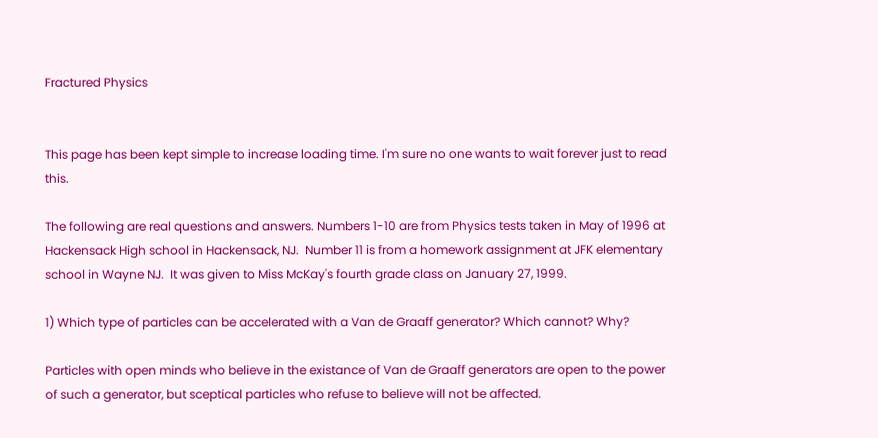Fractured Physics


This page has been kept simple to increase loading time. I'm sure no one wants to wait forever just to read this.

The following are real questions and answers. Numbers 1-10 are from Physics tests taken in May of 1996 at Hackensack High school in Hackensack, NJ.  Number 11 is from a homework assignment at JFK elementary school in Wayne NJ.  It was given to Miss McKay's fourth grade class on January 27, 1999.

1) Which type of particles can be accelerated with a Van de Graaff generator? Which cannot? Why?

Particles with open minds who believe in the existance of Van de Graaff generators are open to the power of such a generator, but sceptical particles who refuse to believe will not be affected.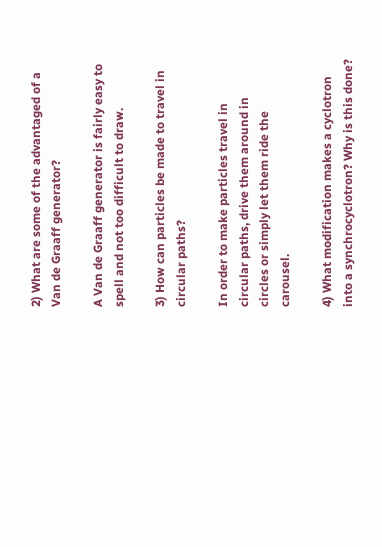2) What are some of the advantaged of a Van de Graaff generator?

A Van de Graaff generator is fairly easy to spell and not too difficult to draw.

3) How can particles be made to travel in circular paths?

In order to make particles travel in circular paths, drive them around in circles or simply let them ride the carousel.

4) What modification makes a cyclotron into a synchrocyclotron? Why is this done?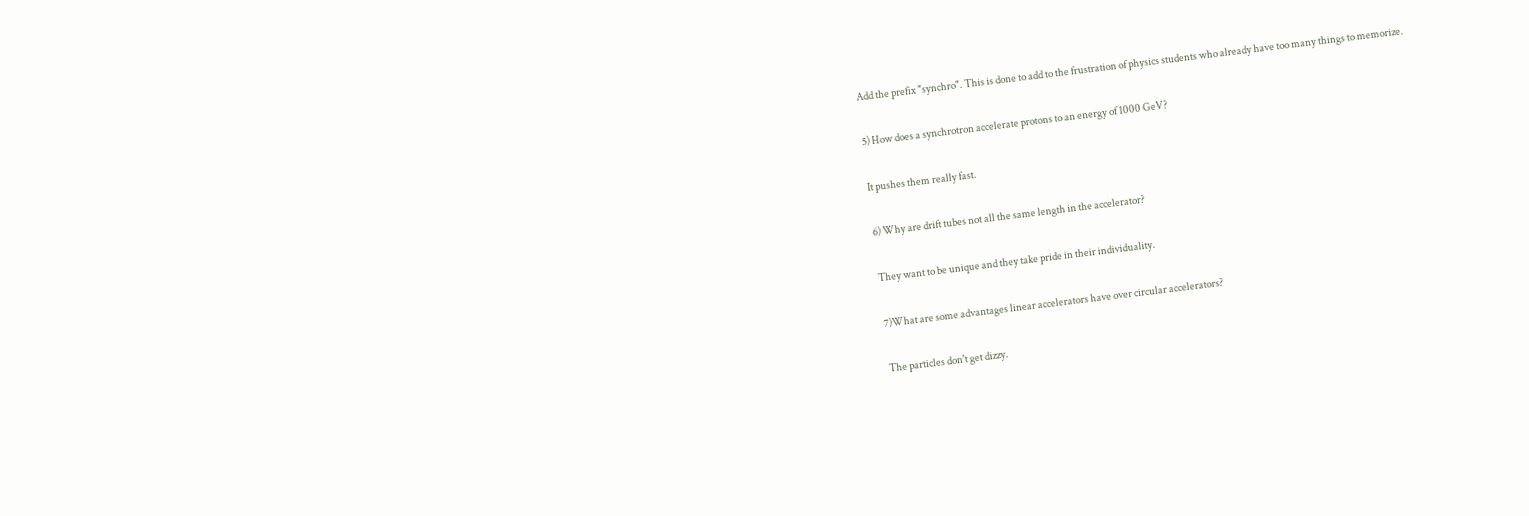Add the prefix "synchro". This is done to add to the frustration of physics students who already have too many things to memorize.

5) How does a synchrotron accelerate protons to an energy of 1000 GeV?

It pushes them really fast.

6) Why are drift tubes not all the same length in the accelerator?

They want to be unique and they take pride in their individuality.

7)What are some advantages linear accelerators have over circular accelerators?

The particles don't get dizzy.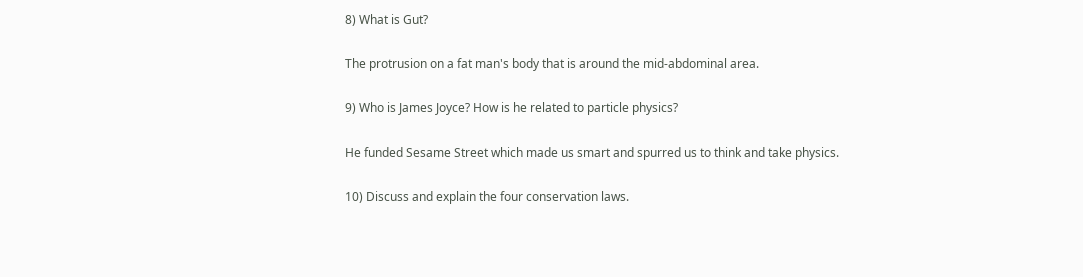8) What is Gut?

The protrusion on a fat man's body that is around the mid-abdominal area.

9) Who is James Joyce? How is he related to particle physics?

He funded Sesame Street which made us smart and spurred us to think and take physics.

10) Discuss and explain the four conservation laws.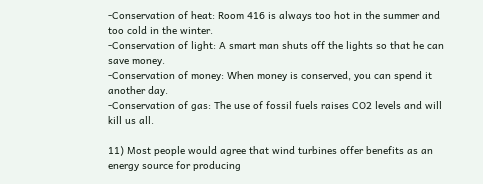-Conservation of heat: Room 416 is always too hot in the summer and too cold in the winter.
-Conservation of light: A smart man shuts off the lights so that he can save money.
-Conservation of money: When money is conserved, you can spend it another day.
-Conservation of gas: The use of fossil fuels raises CO2 levels and will kill us all.

11) Most people would agree that wind turbines offer benefits as an energy source for producing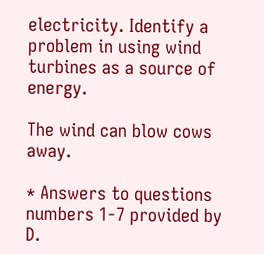electricity. Identify a problem in using wind turbines as a source of energy.

The wind can blow cows away.

* Answers to questions numbers 1-7 provided by D.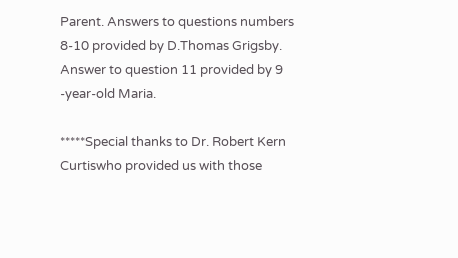Parent. Answers to questions numbers 8-10 provided by D.Thomas Grigsby. Answer to question 11 provided by 9 -year-old Maria.

*****Special thanks to Dr. Robert Kern Curtiswho provided us with those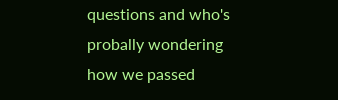questions and who's probally wondering how we passed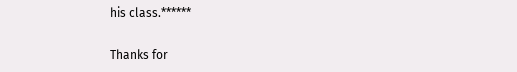his class.******

Thanks for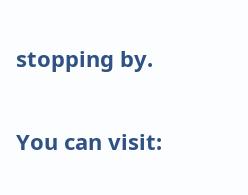stopping by.

You can visit: